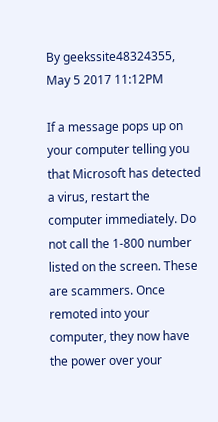By geekssite48324355, May 5 2017 11:12PM

If a message pops up on your computer telling you that Microsoft has detected a virus, restart the computer immediately. Do not call the 1-800 number listed on the screen. These are scammers. Once remoted into your computer, they now have the power over your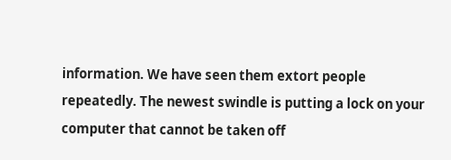information. We have seen them extort people repeatedly. The newest swindle is putting a lock on your computer that cannot be taken off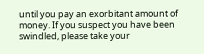until you pay an exorbitant amount of money. If you suspect you have been swindled, please take your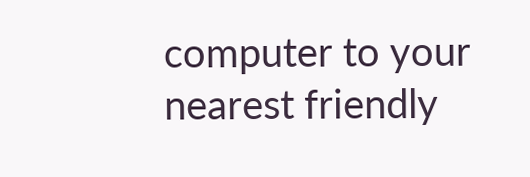computer to your nearest friendly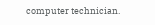computer technician.